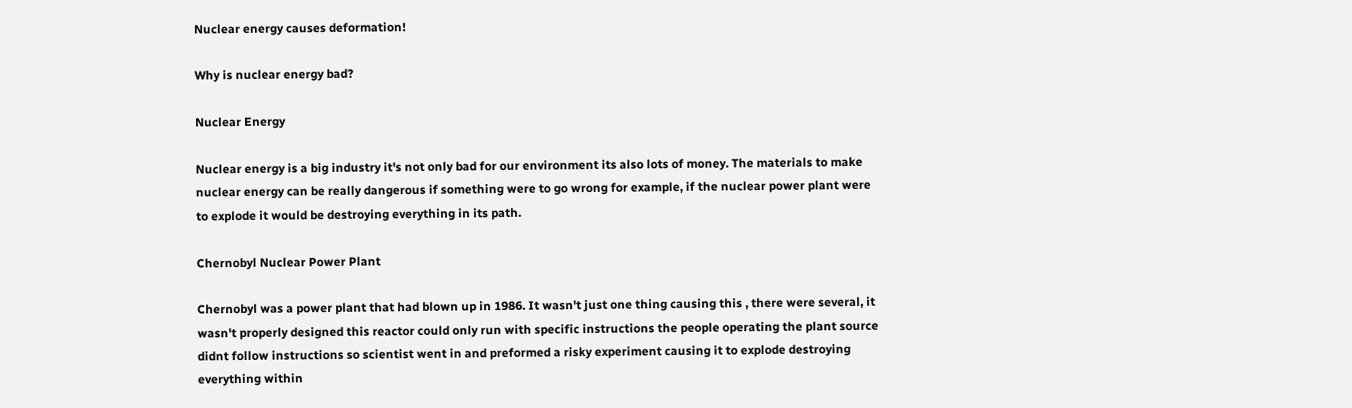Nuclear energy causes deformation!

Why is nuclear energy bad?

Nuclear Energy

Nuclear energy is a big industry it's not only bad for our environment its also lots of money. The materials to make nuclear energy can be really dangerous if something were to go wrong for example, if the nuclear power plant were to explode it would be destroying everything in its path.

Chernobyl Nuclear Power Plant

Chernobyl was a power plant that had blown up in 1986. It wasn't just one thing causing this , there were several, it wasn't properly designed this reactor could only run with specific instructions the people operating the plant source didnt follow instructions so scientist went in and preformed a risky experiment causing it to explode destroying everything within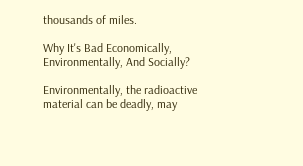thousands of miles.

Why It's Bad Economically, Environmentally, And Socially?

Environmentally, the radioactive material can be deadly, may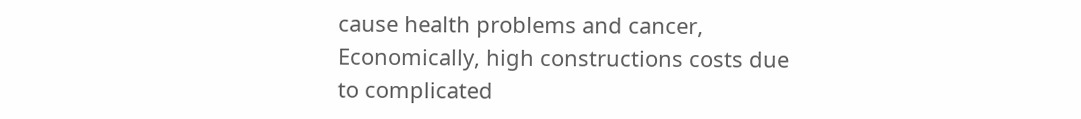cause health problems and cancer, Economically, high constructions costs due to complicated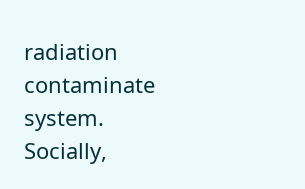radiation contaminate system. Socially,